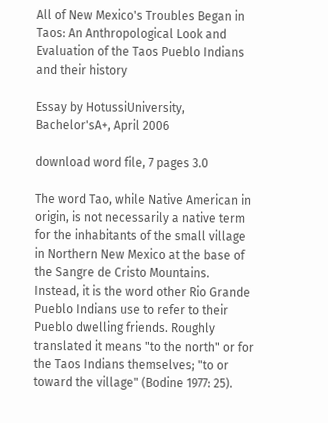All of New Mexico's Troubles Began in Taos: An Anthropological Look and Evaluation of the Taos Pueblo Indians and their history

Essay by HotussiUniversity, Bachelor'sA+, April 2006

download word file, 7 pages 3.0

The word Tao, while Native American in origin, is not necessarily a native term for the inhabitants of the small village in Northern New Mexico at the base of the Sangre de Cristo Mountains. Instead, it is the word other Rio Grande Pueblo Indians use to refer to their Pueblo dwelling friends. Roughly translated it means "to the north" or for the Taos Indians themselves; "to or toward the village" (Bodine 1977: 25).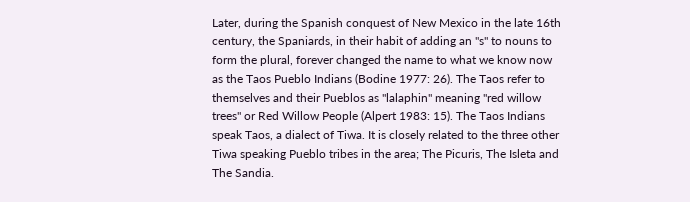Later, during the Spanish conquest of New Mexico in the late 16th century, the Spaniards, in their habit of adding an "s" to nouns to form the plural, forever changed the name to what we know now as the Taos Pueblo Indians (Bodine 1977: 26). The Taos refer to themselves and their Pueblos as "lalaphin" meaning "red willow trees" or Red Willow People (Alpert 1983: 15). The Taos Indians speak Taos, a dialect of Tiwa. It is closely related to the three other Tiwa speaking Pueblo tribes in the area; The Picuris, The Isleta and The Sandia.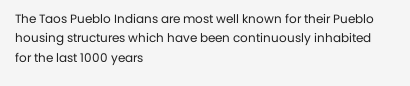The Taos Pueblo Indians are most well known for their Pueblo housing structures which have been continuously inhabited for the last 1000 years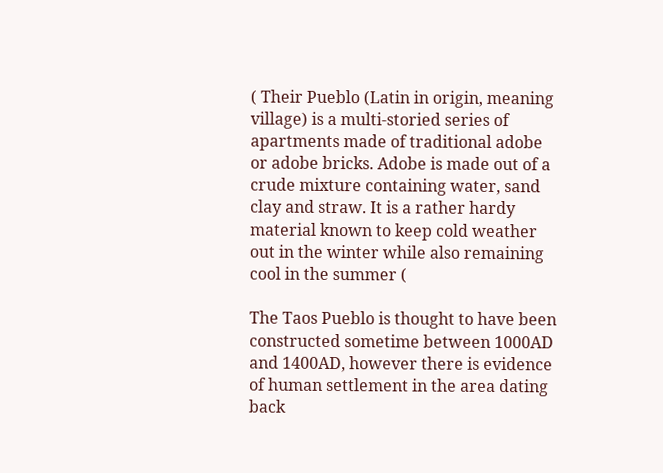( Their Pueblo (Latin in origin, meaning village) is a multi-storied series of apartments made of traditional adobe or adobe bricks. Adobe is made out of a crude mixture containing water, sand clay and straw. It is a rather hardy material known to keep cold weather out in the winter while also remaining cool in the summer (

The Taos Pueblo is thought to have been constructed sometime between 1000AD and 1400AD, however there is evidence of human settlement in the area dating back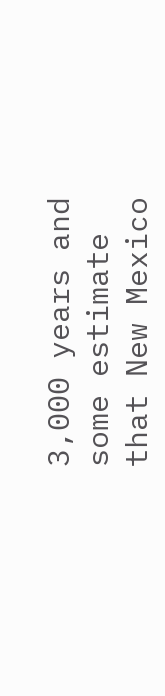3,000 years and some estimate that New Mexico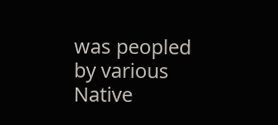was peopled by various Native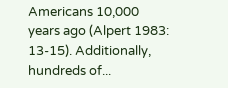Americans 10,000 years ago (Alpert 1983: 13-15). Additionally, hundreds of...